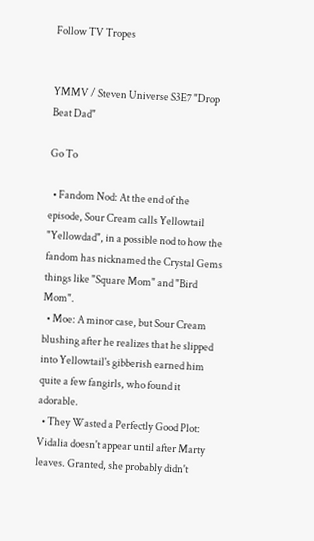Follow TV Tropes


YMMV / Steven Universe S3E7 "Drop Beat Dad"

Go To

  • Fandom Nod: At the end of the episode, Sour Cream calls Yellowtail "Yellowdad", in a possible nod to how the fandom has nicknamed the Crystal Gems things like "Square Mom" and "Bird Mom".
  • Moe: A minor case, but Sour Cream blushing after he realizes that he slipped into Yellowtail's gibberish earned him quite a few fangirls, who found it adorable.
  • They Wasted a Perfectly Good Plot: Vidalia doesn't appear until after Marty leaves. Granted, she probably didn't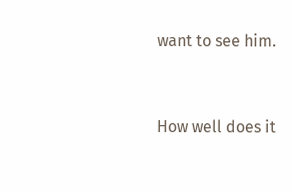want to see him.


How well does it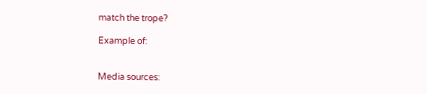match the trope?

Example of:


Media sources: